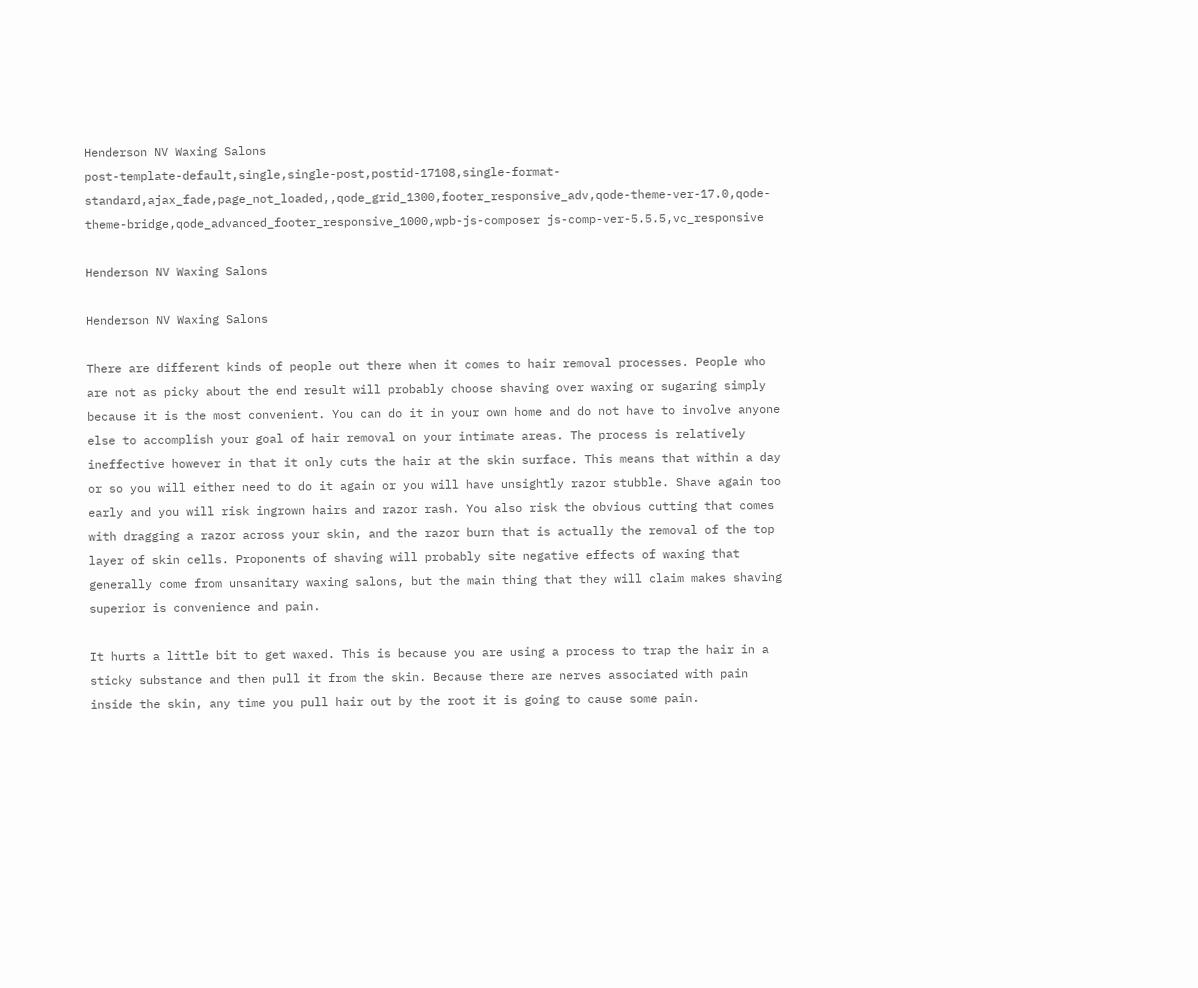Henderson NV Waxing Salons
post-template-default,single,single-post,postid-17108,single-format-standard,ajax_fade,page_not_loaded,,qode_grid_1300,footer_responsive_adv,qode-theme-ver-17.0,qode-theme-bridge,qode_advanced_footer_responsive_1000,wpb-js-composer js-comp-ver-5.5.5,vc_responsive

Henderson NV Waxing Salons

Henderson NV Waxing Salons

There are different kinds of people out there when it comes to hair removal processes. People who are not as picky about the end result will probably choose shaving over waxing or sugaring simply because it is the most convenient. You can do it in your own home and do not have to involve anyone else to accomplish your goal of hair removal on your intimate areas. The process is relatively ineffective however in that it only cuts the hair at the skin surface. This means that within a day or so you will either need to do it again or you will have unsightly razor stubble. Shave again too early and you will risk ingrown hairs and razor rash. You also risk the obvious cutting that comes with dragging a razor across your skin, and the razor burn that is actually the removal of the top layer of skin cells. Proponents of shaving will probably site negative effects of waxing that generally come from unsanitary waxing salons, but the main thing that they will claim makes shaving superior is convenience and pain.

It hurts a little bit to get waxed. This is because you are using a process to trap the hair in a sticky substance and then pull it from the skin. Because there are nerves associated with pain inside the skin, any time you pull hair out by the root it is going to cause some pain.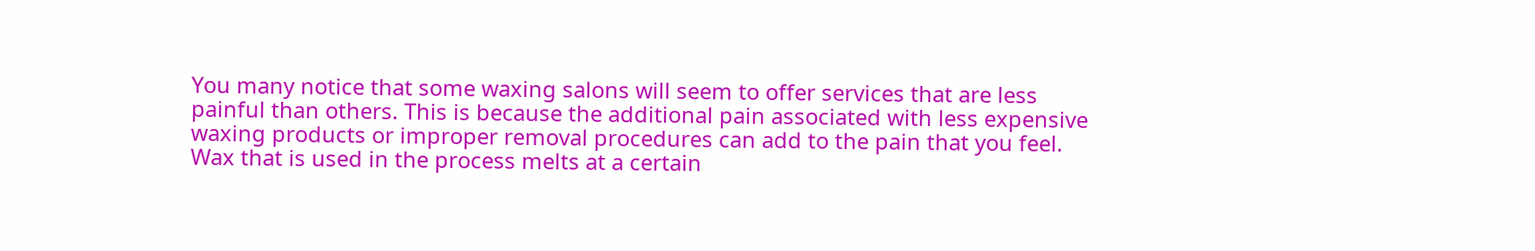You many notice that some waxing salons will seem to offer services that are less painful than others. This is because the additional pain associated with less expensive waxing products or improper removal procedures can add to the pain that you feel. Wax that is used in the process melts at a certain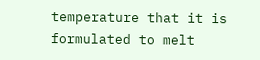temperature that it is formulated to melt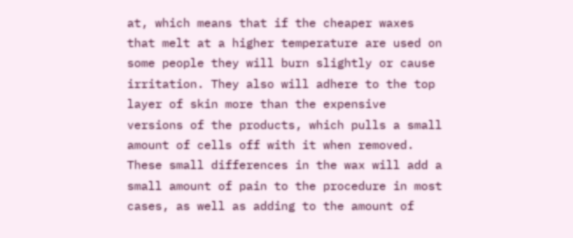at, which means that if the cheaper waxes that melt at a higher temperature are used on some people they will burn slightly or cause irritation. They also will adhere to the top layer of skin more than the expensive versions of the products, which pulls a small amount of cells off with it when removed. These small differences in the wax will add a small amount of pain to the procedure in most cases, as well as adding to the amount of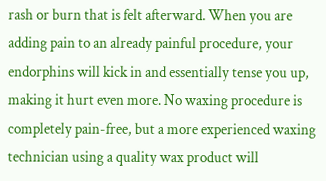rash or burn that is felt afterward. When you are adding pain to an already painful procedure, your endorphins will kick in and essentially tense you up, making it hurt even more. No waxing procedure is completely pain-free, but a more experienced waxing technician using a quality wax product will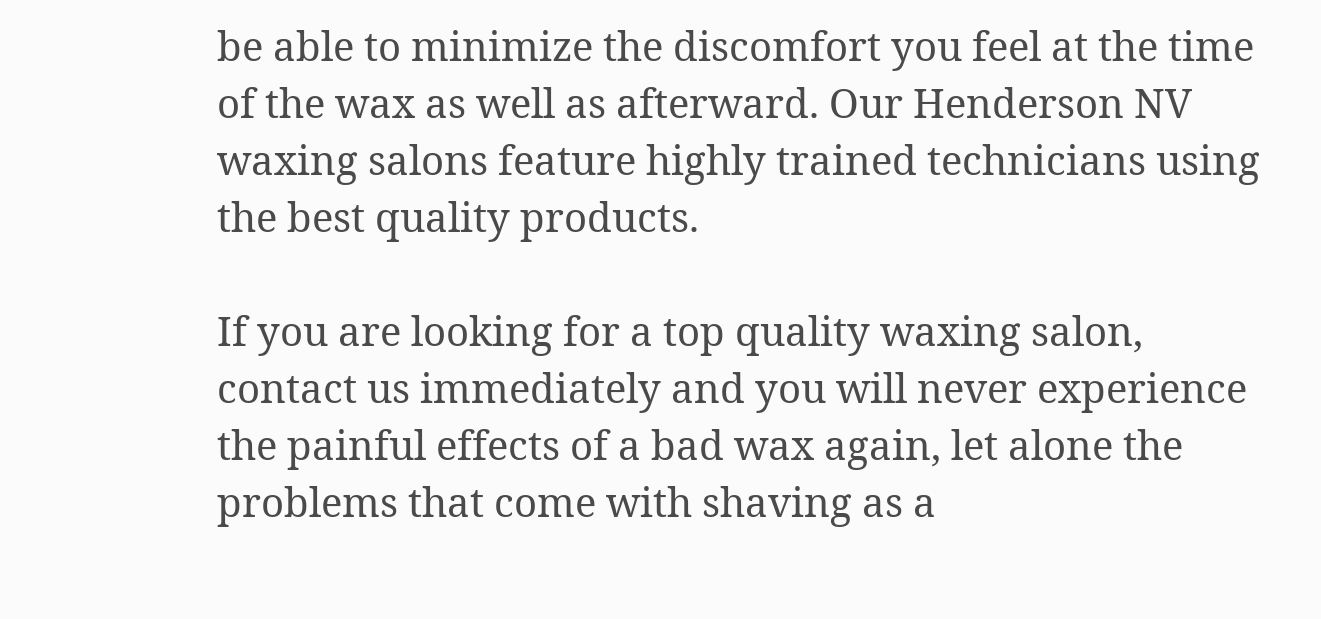be able to minimize the discomfort you feel at the time of the wax as well as afterward. Our Henderson NV waxing salons feature highly trained technicians using the best quality products.

If you are looking for a top quality waxing salon, contact us immediately and you will never experience the painful effects of a bad wax again, let alone the problems that come with shaving as a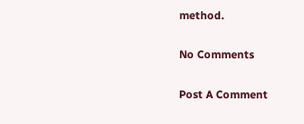method.

No Comments

Post A Comment